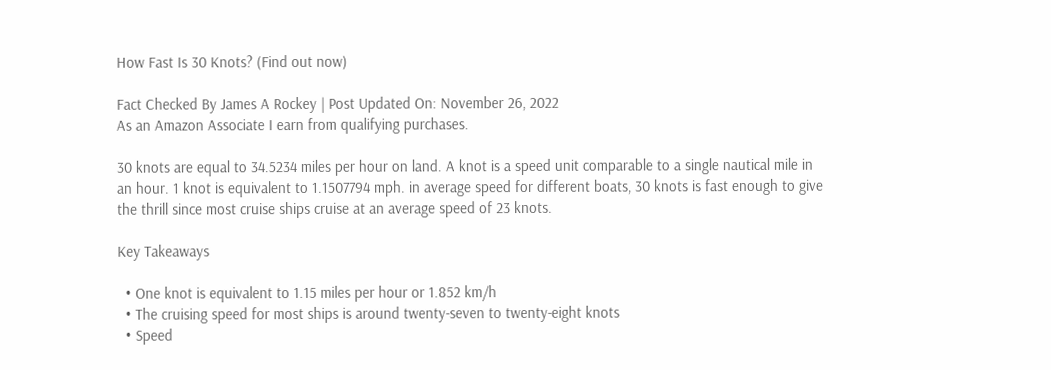How Fast Is 30 Knots? (Find out now)

Fact Checked By James A Rockey | Post Updated On: November 26, 2022
As an Amazon Associate I earn from qualifying purchases.

30 knots are equal to 34.5234 miles per hour on land. A knot is a speed unit comparable to a single nautical mile in an hour. 1 knot is equivalent to 1.1507794 mph. in average speed for different boats, 30 knots is fast enough to give the thrill since most cruise ships cruise at an average speed of 23 knots.

Key Takeaways

  • One knot is equivalent to 1.15 miles per hour or 1.852 km/h
  • The cruising speed for most ships is around twenty-seven to twenty-eight knots
  • Speed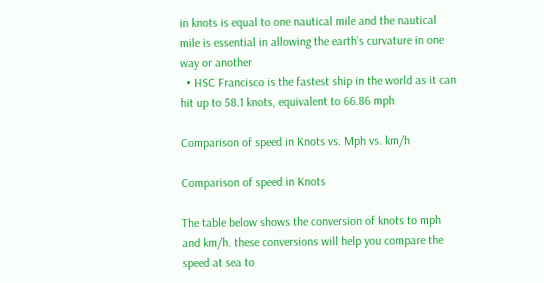in knots is equal to one nautical mile and the nautical mile is essential in allowing the earth’s curvature in one way or another
  • HSC Francisco is the fastest ship in the world as it can hit up to 58.1 knots, equivalent to 66.86 mph

Comparison of speed in Knots vs. Mph vs. km/h

Comparison of speed in Knots

The table below shows the conversion of knots to mph and km/h. these conversions will help you compare the speed at sea to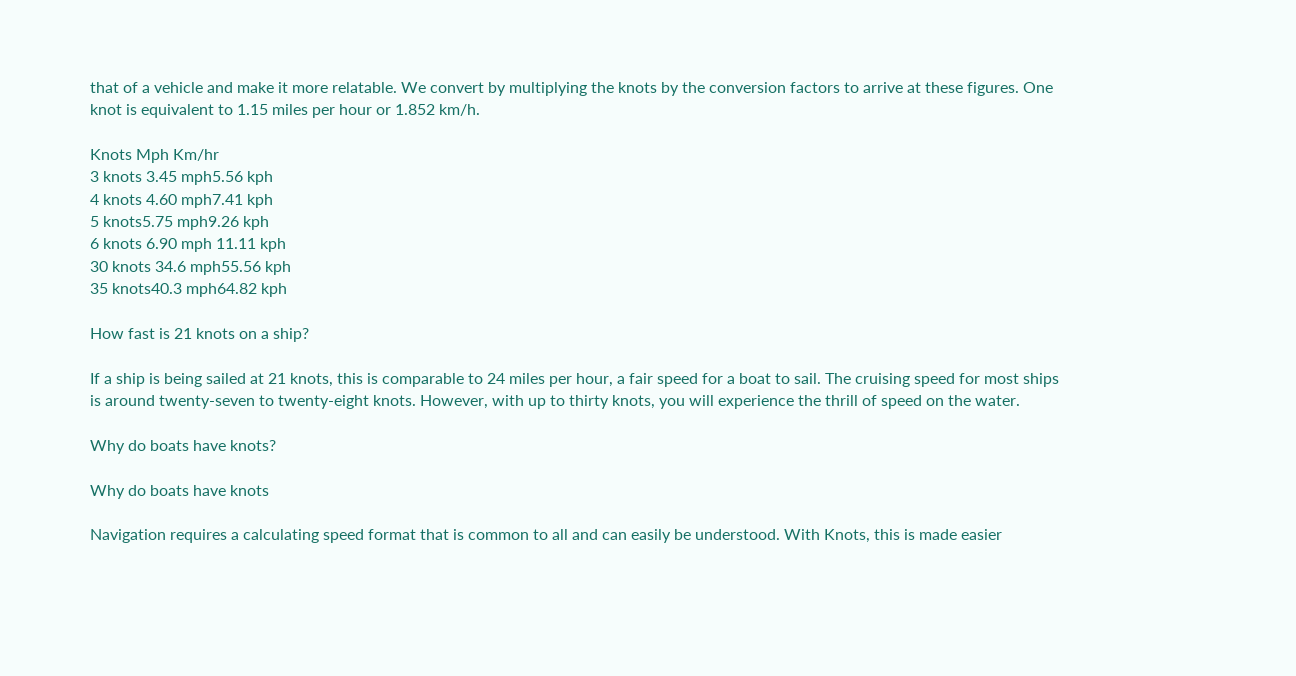that of a vehicle and make it more relatable. We convert by multiplying the knots by the conversion factors to arrive at these figures. One knot is equivalent to 1.15 miles per hour or 1.852 km/h.

Knots Mph Km/hr
3 knots 3.45 mph5.56 kph
4 knots 4.60 mph7.41 kph
5 knots5.75 mph9.26 kph
6 knots 6.90 mph 11.11 kph
30 knots 34.6 mph55.56 kph
35 knots40.3 mph64.82 kph

How fast is 21 knots on a ship?

If a ship is being sailed at 21 knots, this is comparable to 24 miles per hour, a fair speed for a boat to sail. The cruising speed for most ships is around twenty-seven to twenty-eight knots. However, with up to thirty knots, you will experience the thrill of speed on the water.

Why do boats have knots?

Why do boats have knots

Navigation requires a calculating speed format that is common to all and can easily be understood. With Knots, this is made easier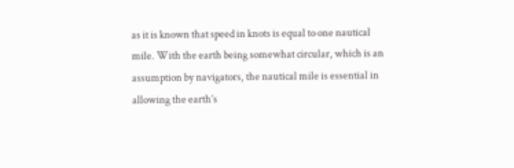as it is known that speed in knots is equal to one nautical mile. With the earth being somewhat circular, which is an assumption by navigators, the nautical mile is essential in allowing the earth’s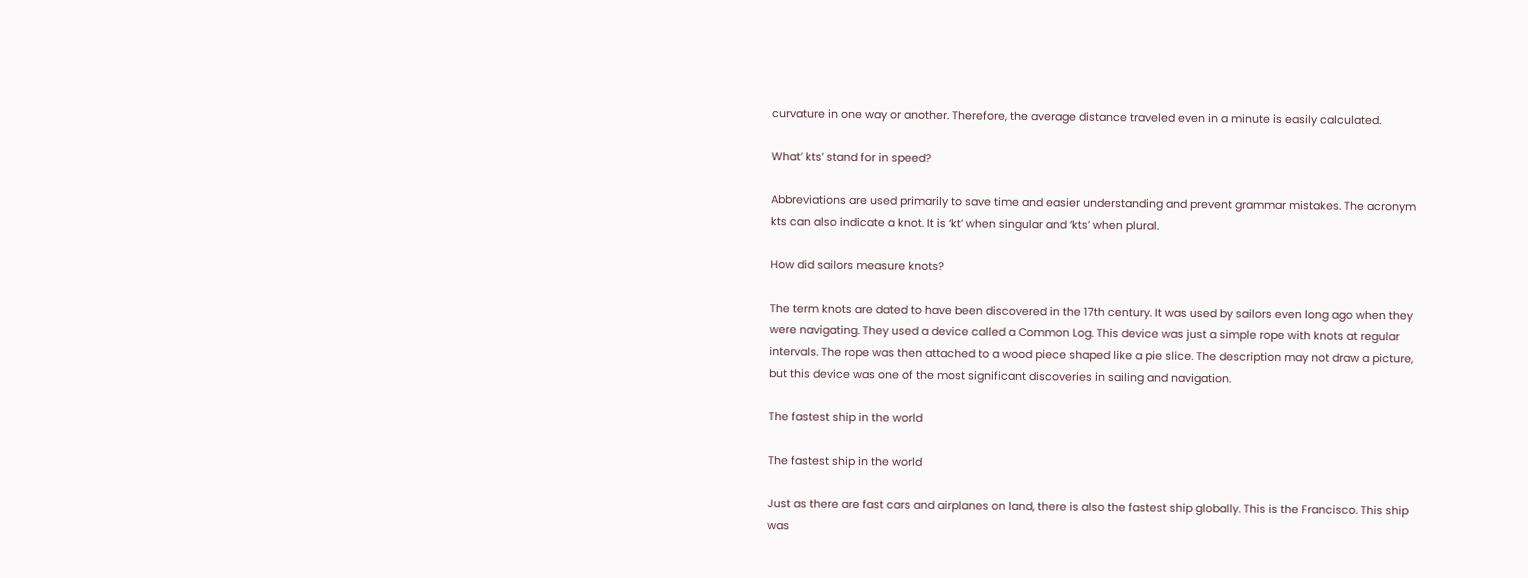curvature in one way or another. Therefore, the average distance traveled even in a minute is easily calculated.

What’ kts’ stand for in speed?

Abbreviations are used primarily to save time and easier understanding and prevent grammar mistakes. The acronym kts can also indicate a knot. It is ‘kt’ when singular and ‘kts’ when plural.

How did sailors measure knots?

The term knots are dated to have been discovered in the 17th century. It was used by sailors even long ago when they were navigating. They used a device called a Common Log. This device was just a simple rope with knots at regular intervals. The rope was then attached to a wood piece shaped like a pie slice. The description may not draw a picture, but this device was one of the most significant discoveries in sailing and navigation.

The fastest ship in the world

The fastest ship in the world

Just as there are fast cars and airplanes on land, there is also the fastest ship globally. This is the Francisco. This ship was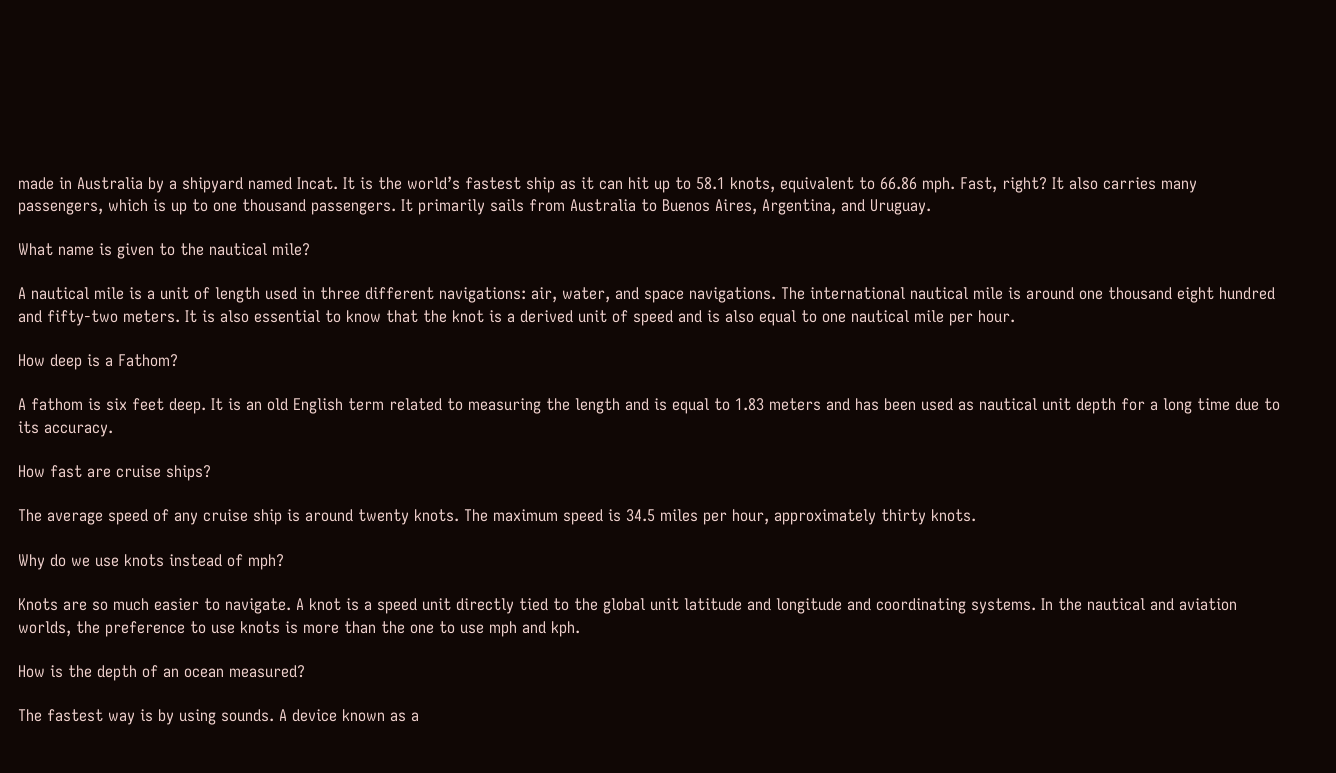made in Australia by a shipyard named Incat. It is the world’s fastest ship as it can hit up to 58.1 knots, equivalent to 66.86 mph. Fast, right? It also carries many passengers, which is up to one thousand passengers. It primarily sails from Australia to Buenos Aires, Argentina, and Uruguay.

What name is given to the nautical mile?

A nautical mile is a unit of length used in three different navigations: air, water, and space navigations. The international nautical mile is around one thousand eight hundred and fifty-two meters. It is also essential to know that the knot is a derived unit of speed and is also equal to one nautical mile per hour.

How deep is a Fathom?

A fathom is six feet deep. It is an old English term related to measuring the length and is equal to 1.83 meters and has been used as nautical unit depth for a long time due to its accuracy.

How fast are cruise ships?

The average speed of any cruise ship is around twenty knots. The maximum speed is 34.5 miles per hour, approximately thirty knots.

Why do we use knots instead of mph?

Knots are so much easier to navigate. A knot is a speed unit directly tied to the global unit latitude and longitude and coordinating systems. In the nautical and aviation worlds, the preference to use knots is more than the one to use mph and kph.

How is the depth of an ocean measured?

The fastest way is by using sounds. A device known as a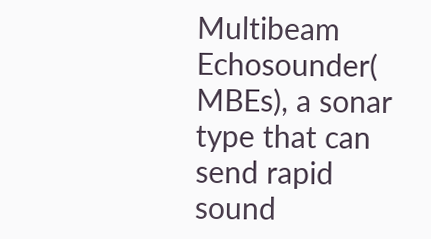Multibeam Echosounder( MBEs), a sonar type that can send rapid sound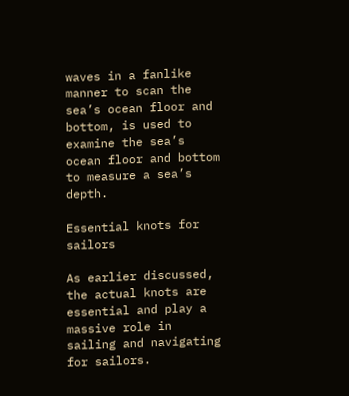waves in a fanlike manner to scan the sea’s ocean floor and bottom, is used to examine the sea’s ocean floor and bottom to measure a sea’s depth.

Essential knots for sailors

As earlier discussed, the actual knots are essential and play a massive role in sailing and navigating for sailors.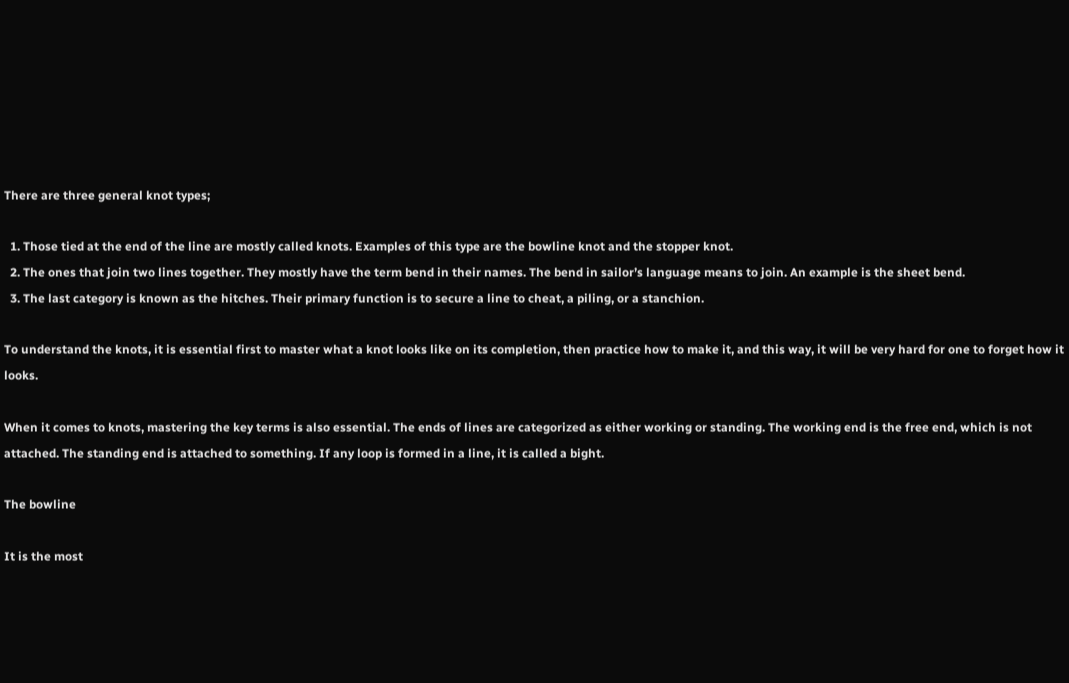There are three general knot types;

  1. Those tied at the end of the line are mostly called knots. Examples of this type are the bowline knot and the stopper knot.
  2. The ones that join two lines together. They mostly have the term bend in their names. The bend in sailor’s language means to join. An example is the sheet bend.
  3. The last category is known as the hitches. Their primary function is to secure a line to cheat, a piling, or a stanchion.

To understand the knots, it is essential first to master what a knot looks like on its completion, then practice how to make it, and this way, it will be very hard for one to forget how it looks.

When it comes to knots, mastering the key terms is also essential. The ends of lines are categorized as either working or standing. The working end is the free end, which is not attached. The standing end is attached to something. If any loop is formed in a line, it is called a bight.

The bowline

It is the most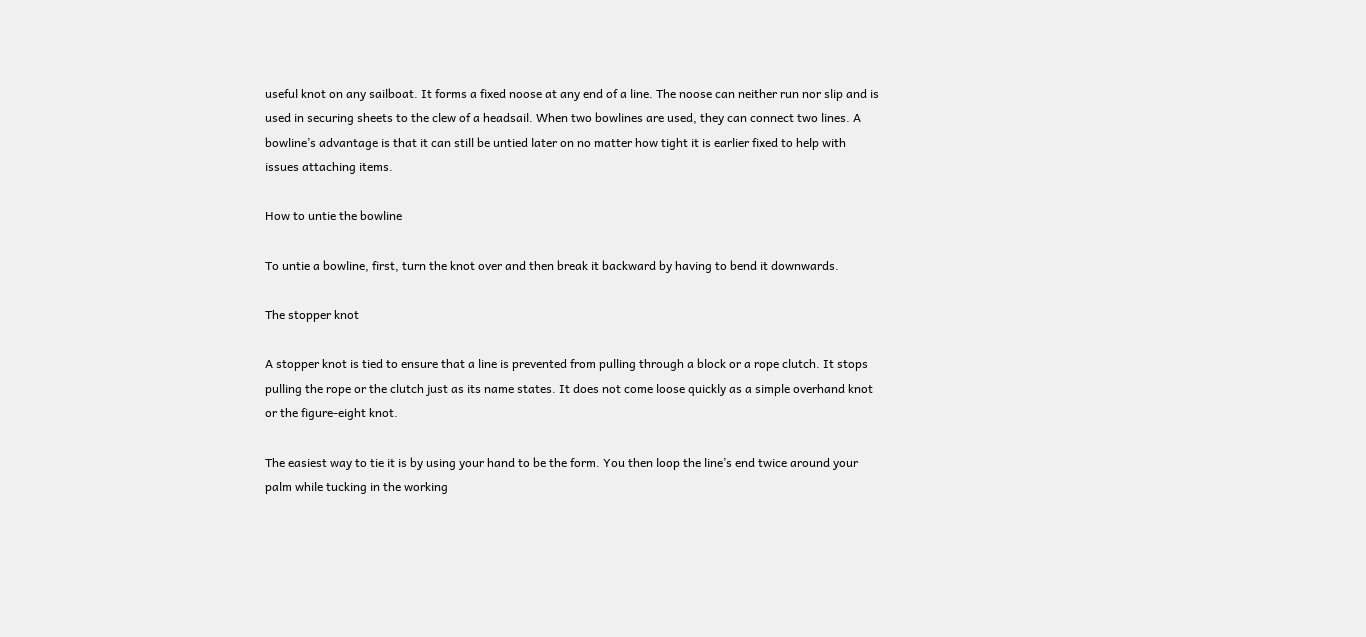useful knot on any sailboat. It forms a fixed noose at any end of a line. The noose can neither run nor slip and is used in securing sheets to the clew of a headsail. When two bowlines are used, they can connect two lines. A bowline’s advantage is that it can still be untied later on no matter how tight it is earlier fixed to help with issues attaching items.

How to untie the bowline

To untie a bowline, first, turn the knot over and then break it backward by having to bend it downwards.

The stopper knot

A stopper knot is tied to ensure that a line is prevented from pulling through a block or a rope clutch. It stops pulling the rope or the clutch just as its name states. It does not come loose quickly as a simple overhand knot or the figure-eight knot.

The easiest way to tie it is by using your hand to be the form. You then loop the line’s end twice around your palm while tucking in the working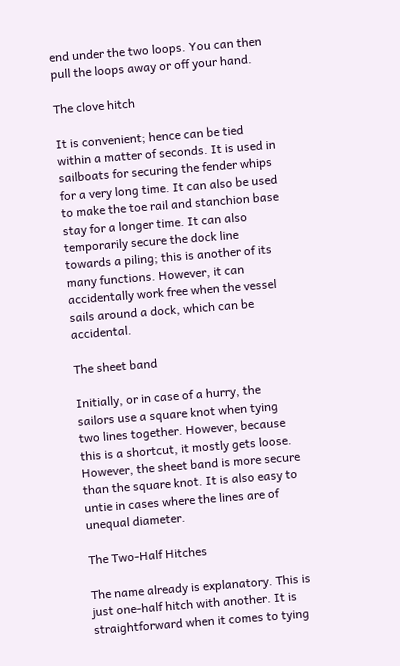end under the two loops. You can then pull the loops away or off your hand.

The clove hitch

It is convenient; hence can be tied within a matter of seconds. It is used in sailboats for securing the fender whips for a very long time. It can also be used to make the toe rail and stanchion base stay for a longer time. It can also temporarily secure the dock line towards a piling; this is another of its many functions. However, it can accidentally work free when the vessel sails around a dock, which can be accidental.

The sheet band

Initially, or in case of a hurry, the sailors use a square knot when tying two lines together. However, because this is a shortcut, it mostly gets loose. However, the sheet band is more secure than the square knot. It is also easy to untie in cases where the lines are of unequal diameter.

The Two-Half Hitches

The name already is explanatory. This is just one-half hitch with another. It is straightforward when it comes to tying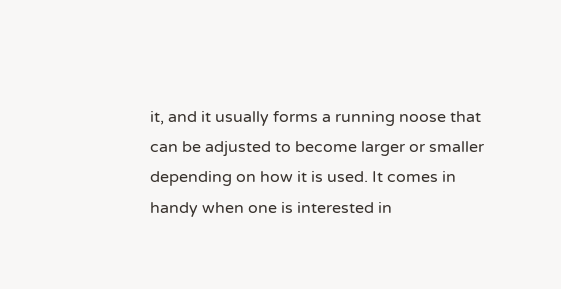it, and it usually forms a running noose that can be adjusted to become larger or smaller depending on how it is used. It comes in handy when one is interested in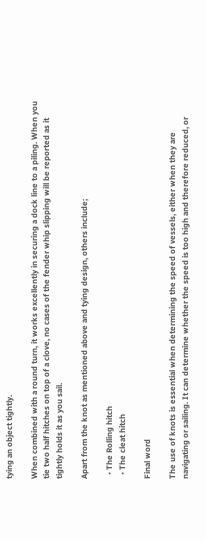tying an object tightly.

When combined with a round turn, it works excellently in securing a dock line to a piling. When you tie two half hitches on top of a clove, no cases of the fender whip slipping will be reported as it tightly holds it as you sail.

Apart from the knot as mentioned above and tying design, others include;

  • The Rolling hitch
  • The cleat hitch

Final word

The use of knots is essential when determining the speed of vessels, either when they are navigating or sailing. It can determine whether the speed is too high and therefore reduced, or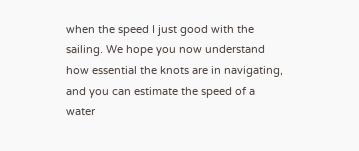when the speed I just good with the sailing. We hope you now understand how essential the knots are in navigating, and you can estimate the speed of a water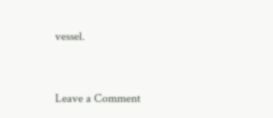vessel.



Leave a Comment